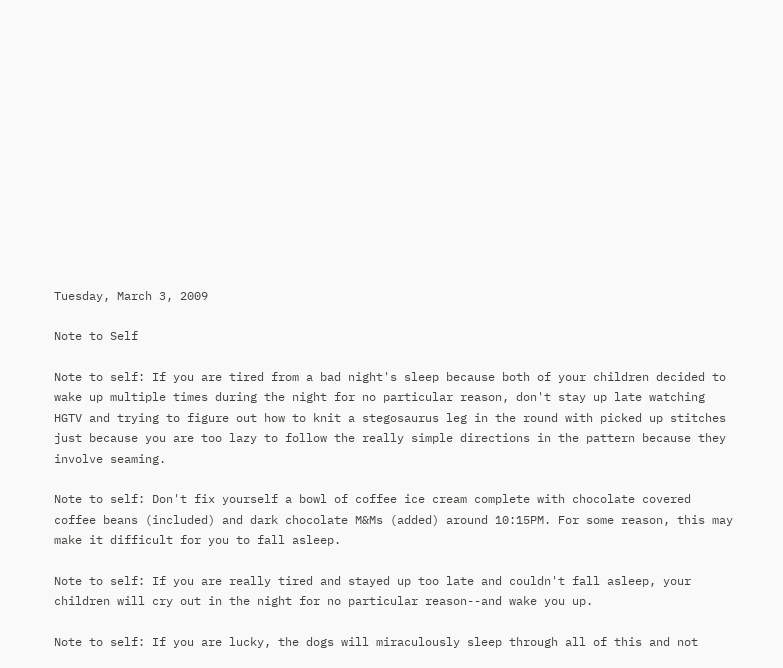Tuesday, March 3, 2009

Note to Self

Note to self: If you are tired from a bad night's sleep because both of your children decided to wake up multiple times during the night for no particular reason, don't stay up late watching HGTV and trying to figure out how to knit a stegosaurus leg in the round with picked up stitches just because you are too lazy to follow the really simple directions in the pattern because they involve seaming.

Note to self: Don't fix yourself a bowl of coffee ice cream complete with chocolate covered coffee beans (included) and dark chocolate M&Ms (added) around 10:15PM. For some reason, this may make it difficult for you to fall asleep.

Note to self: If you are really tired and stayed up too late and couldn't fall asleep, your children will cry out in the night for no particular reason--and wake you up.

Note to self: If you are lucky, the dogs will miraculously sleep through all of this and not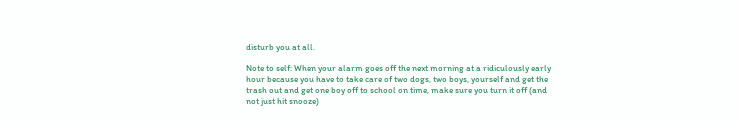disturb you at all.

Note to self: When your alarm goes off the next morning at a ridiculously early hour because you have to take care of two dogs, two boys, yourself and get the trash out and get one boy off to school on time, make sure you turn it off (and not just hit snooze)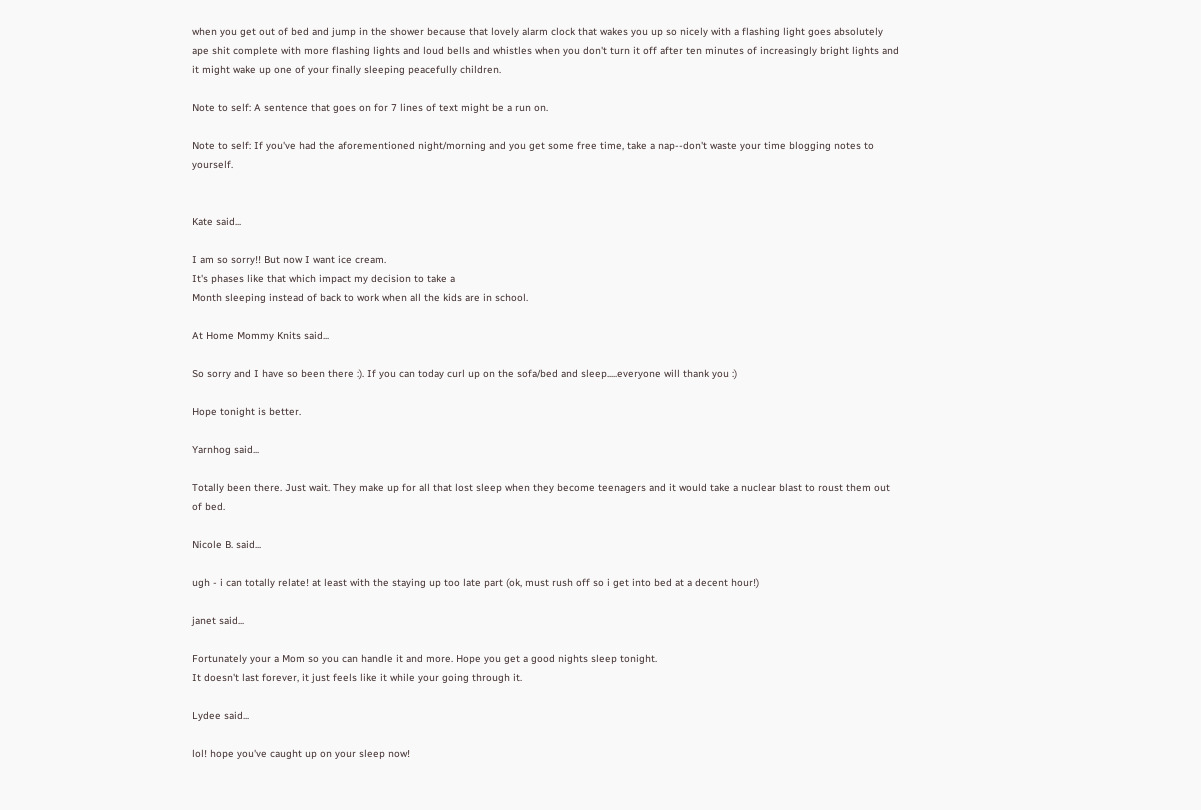when you get out of bed and jump in the shower because that lovely alarm clock that wakes you up so nicely with a flashing light goes absolutely ape shit complete with more flashing lights and loud bells and whistles when you don't turn it off after ten minutes of increasingly bright lights and it might wake up one of your finally sleeping peacefully children.

Note to self: A sentence that goes on for 7 lines of text might be a run on.

Note to self: If you've had the aforementioned night/morning and you get some free time, take a nap--don't waste your time blogging notes to yourself.


Kate said...

I am so sorry!! But now I want ice cream.
It's phases like that which impact my decision to take a
Month sleeping instead of back to work when all the kids are in school.

At Home Mommy Knits said...

So sorry and I have so been there :). If you can today curl up on the sofa/bed and sleep.....everyone will thank you :)

Hope tonight is better.

Yarnhog said...

Totally been there. Just wait. They make up for all that lost sleep when they become teenagers and it would take a nuclear blast to roust them out of bed.

Nicole B. said...

ugh - i can totally relate! at least with the staying up too late part (ok, must rush off so i get into bed at a decent hour!)

janet said...

Fortunately your a Mom so you can handle it and more. Hope you get a good nights sleep tonight.
It doesn't last forever, it just feels like it while your going through it.

Lydee said...

lol! hope you've caught up on your sleep now!